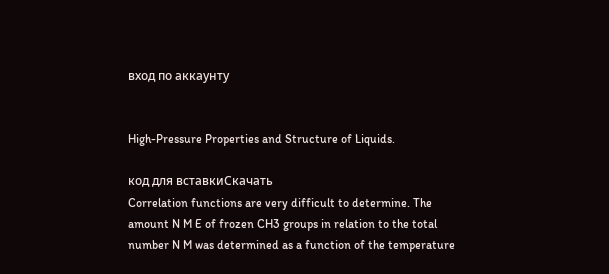вход по аккаунту


High-Pressure Properties and Structure of Liquids.

код для вставкиСкачать
Correlation functions are very difficult to determine. The
amount N M E of frozen CH3 groups in relation to the total
number N M was determined as a function of the temperature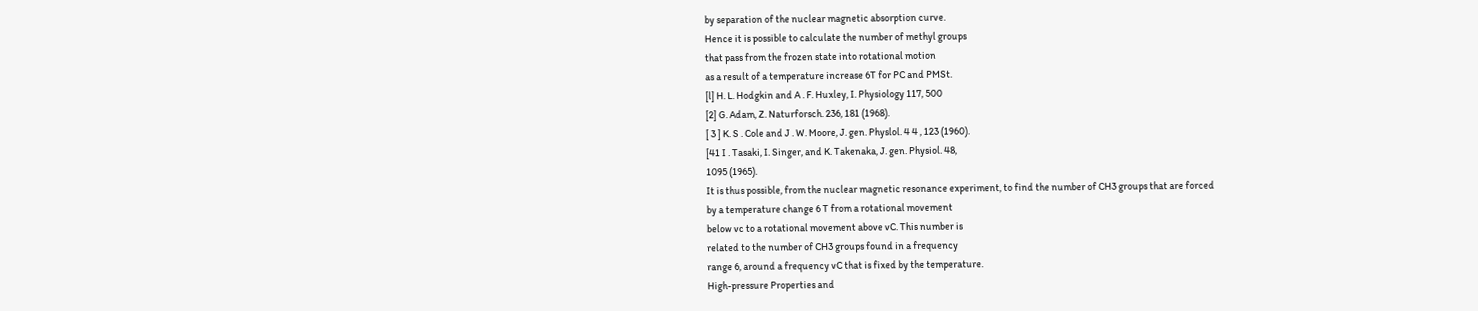by separation of the nuclear magnetic absorption curve.
Hence it is possible to calculate the number of methyl groups
that pass from the frozen state into rotational motion
as a result of a temperature increase 6T for PC and PMSt.
[l] H. L. Hodgkin and A . F. Huxley, I. Physiology 117, 500
[2] G. Adam, Z. Naturforsch. 236, 181 (1968).
[ 3 ] K. S . Cole and J . W. Moore, J. gen. Physlol. 4 4 , 123 (1960).
[41 I . Tasaki, I. Singer, and K. Takenaka, J. gen. Physiol. 48,
1095 (1965).
It is thus possible, from the nuclear magnetic resonance experiment, to find the number of CH3 groups that are forced
by a temperature change 6 T from a rotational movement
below vc to a rotational movement above vC. This number is
related to the number of CH3 groups found in a frequency
range 6, around a frequency vC that is fixed by the temperature.
High-pressure Properties and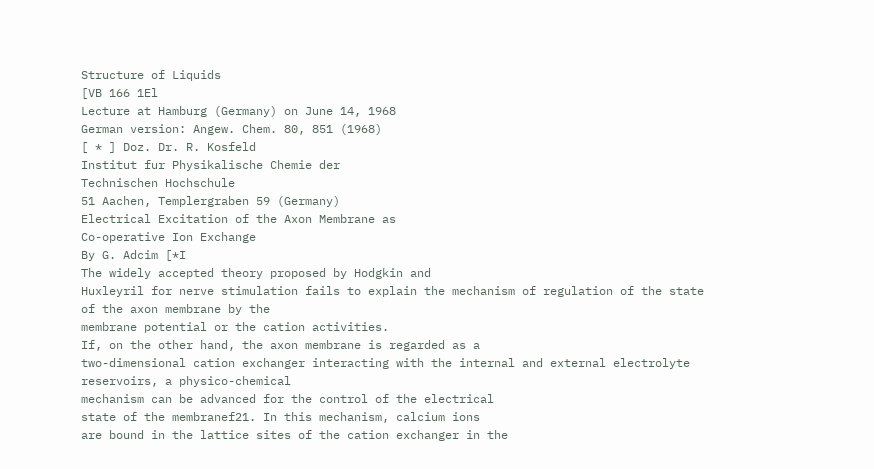Structure of Liquids
[VB 166 1El
Lecture at Hamburg (Germany) on June 14, 1968
German version: Angew. Chem. 80, 851 (1968)
[ * ] Doz. Dr. R. Kosfeld
Institut fur Physikalische Chemie der
Technischen Hochschule
51 Aachen, Templergraben 59 (Germany)
Electrical Excitation of the Axon Membrane as
Co-operative Ion Exchange
By G. Adcim [*I
The widely accepted theory proposed by Hodgkin and
Huxleyril for nerve stimulation fails to explain the mechanism of regulation of the state of the axon membrane by the
membrane potential or the cation activities.
If, on the other hand, the axon membrane is regarded as a
two-dimensional cation exchanger interacting with the internal and external electrolyte reservoirs, a physico-chemical
mechanism can be advanced for the control of the electrical
state of the membranef21. In this mechanism, calcium ions
are bound in the lattice sites of the cation exchanger in the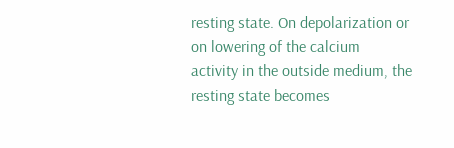resting state. On depolarization or on lowering of the calcium
activity in the outside medium, the resting state becomes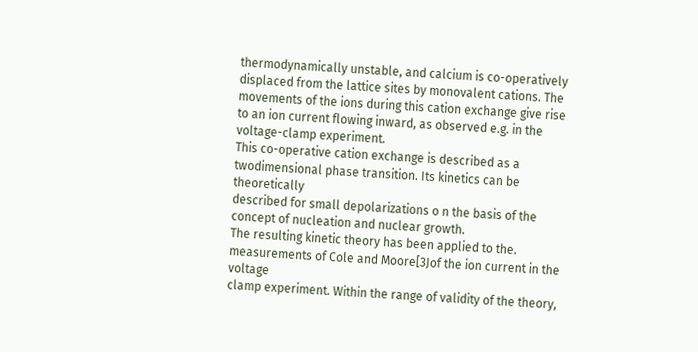thermodynamically unstable, and calcium is co-operatively
displaced from the lattice sites by monovalent cations. The
movements of the ions during this cation exchange give rise
to an ion current flowing inward, as observed e.g. in the
voltage-clamp experiment.
This co-operative cation exchange is described as a twodimensional phase transition. Its kinetics can be theoretically
described for small depolarizations o n the basis of the concept of nucleation and nuclear growth.
The resulting kinetic theory has been applied to the. measurements of Cole and Moore[3Jof the ion current in the voltage
clamp experiment. Within the range of validity of the theory,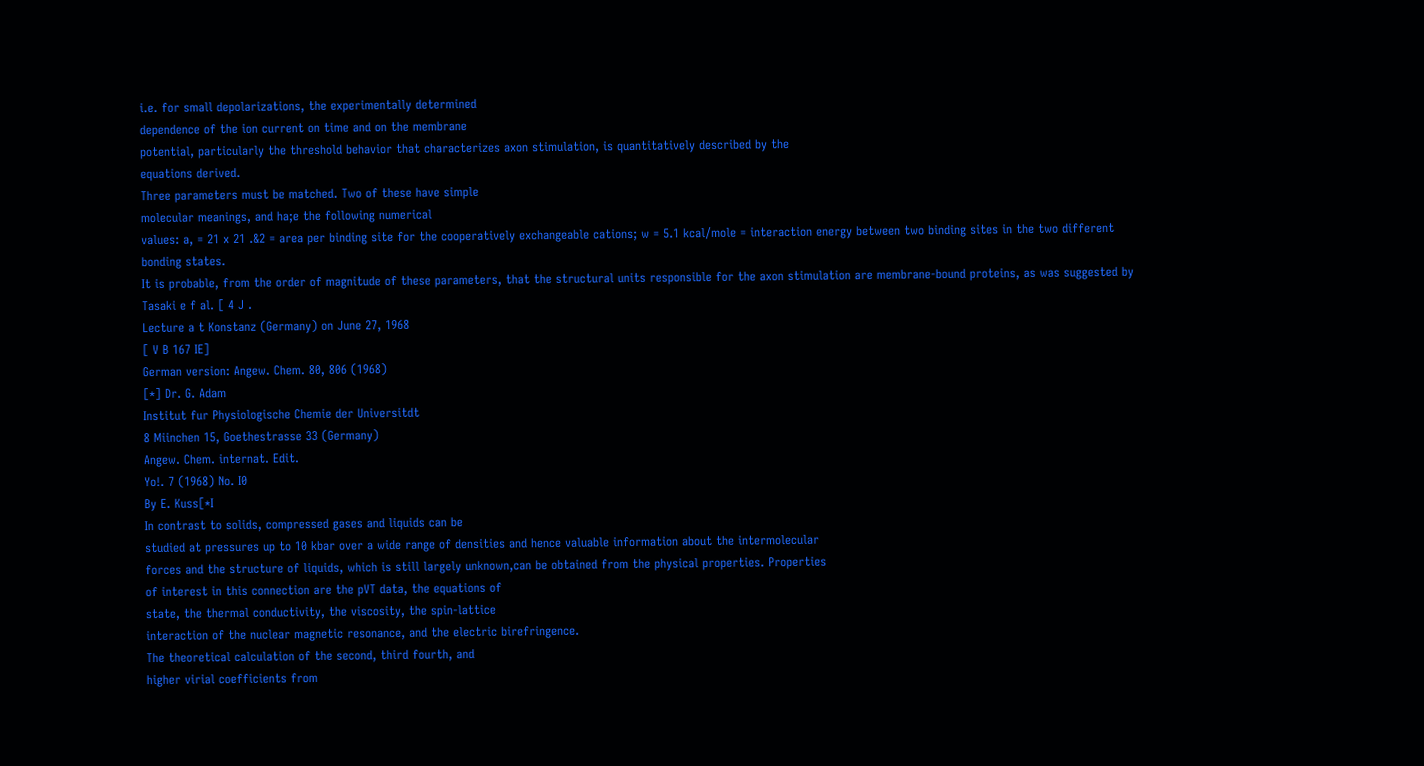i.e. for small depolarizations, the experimentally determined
dependence of the ion current on time and on the membrane
potential, particularly the threshold behavior that characterizes axon stimulation, is quantitatively described by the
equations derived.
Three parameters must be matched. Two of these have simple
molecular meanings, and ha;e the following numerical
values: a, = 21 x 21 .&2 = area per binding site for the cooperatively exchangeable cations; w = 5.1 kcal/mole = interaction energy between two binding sites in the two different
bonding states.
It is probable, from the order of magnitude of these parameters, that the structural units responsible for the axon stimulation are membrane-bound proteins, as was suggested by
Tasaki e f al. [ 4 J .
Lecture a t Konstanz (Germany) on June 27, 1968
[ V B 167 IE]
German version: Angew. Chem. 80, 806 (1968)
[*] Dr. G. Adam
Institut fur Physiologische Chemie der Universitdt
8 Miinchen 15, Goethestrasse 33 (Germany)
Angew. Chem. internat. Edit.
Yo!. 7 (1968) No. I0
By E. Kuss[*I
In contrast to solids, compressed gases and liquids can be
studied at pressures up to 10 kbar over a wide range of densities and hence valuable information about the intermolecular
forces and the structure of liquids, which is still largely unknown,can be obtained from the physical properties. Properties
of interest in this connection are the pVT data, the equations of
state, the thermal conductivity, the viscosity, the spin-lattice
interaction of the nuclear magnetic resonance, and the electric birefringence.
The theoretical calculation of the second, third fourth, and
higher virial coefficients from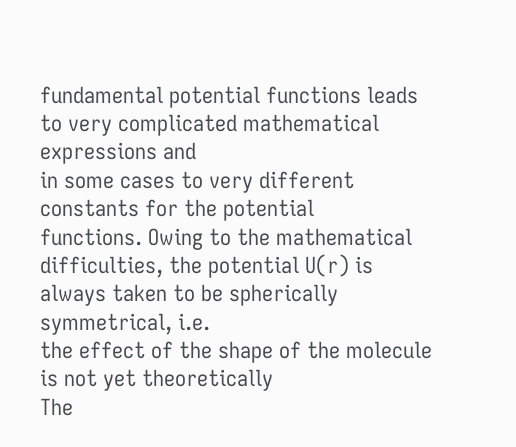fundamental potential functions leads to very complicated mathematical expressions and
in some cases to very different constants for the potential
functions. Owing to the mathematical difficulties, the potential U(r) is always taken to be spherically symmetrical, i.e.
the effect of the shape of the molecule is not yet theoretically
The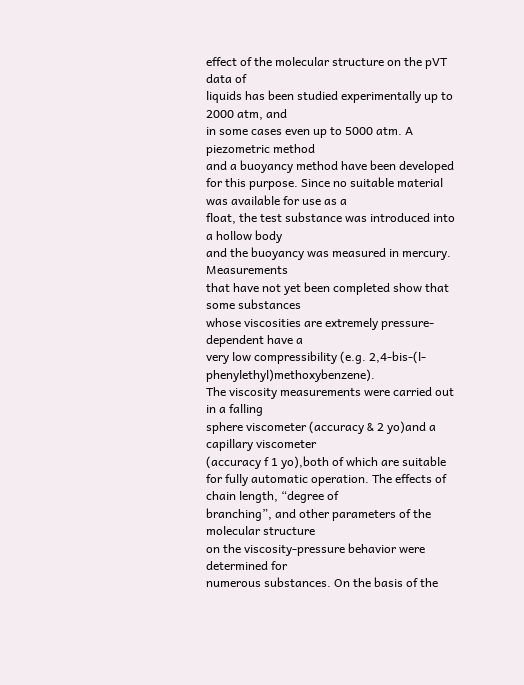effect of the molecular structure on the pVT data of
liquids has been studied experimentally up to 2000 atm, and
in some cases even up to 5000 atm. A piezometric method
and a buoyancy method have been developed for this purpose. Since no suitable material was available for use as a
float, the test substance was introduced into a hollow body
and the buoyancy was measured in mercury. Measurements
that have not yet been completed show that some substances
whose viscosities are extremely pressure-dependent have a
very low compressibility (e.g. 2,4-bis-(l-phenylethyl)methoxybenzene).
The viscosity measurements were carried out in a falling
sphere viscometer (accuracy & 2 yo)and a capillary viscometer
(accuracy f 1 yo),both of which are suitable for fully automatic operation. The effects of chain length, “degree of
branching”, and other parameters of the molecular structure
on the viscosity-pressure behavior were determined for
numerous substances. On the basis of the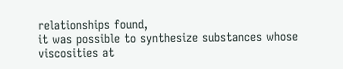relationships found,
it was possible to synthesize substances whose viscosities at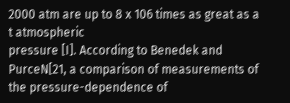2000 atm are up to 8 x 106 times as great as a t atmospheric
pressure [I]. According to Benedek and PurceN[21, a comparison of measurements of the pressure-dependence of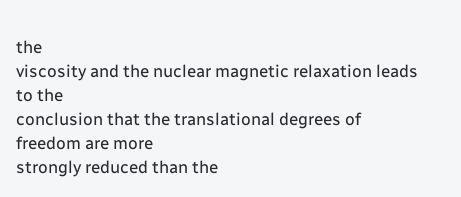the
viscosity and the nuclear magnetic relaxation leads to the
conclusion that the translational degrees of freedom are more
strongly reduced than the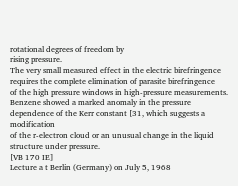rotational degrees of freedom by
rising pressure.
The very small measured effect in the electric birefringence
requires the complete elimination of parasite birefringence
of the high pressure windows in high-pressure measurements.
Benzene showed a marked anomaly in the pressure dependence of the Kerr constant [31, which suggests a modification
of the r-electron cloud or an unusual change in the liquid
structure under pressure.
[VB 170 IE]
Lecture a t Berlin (Germany) on July 5, 1968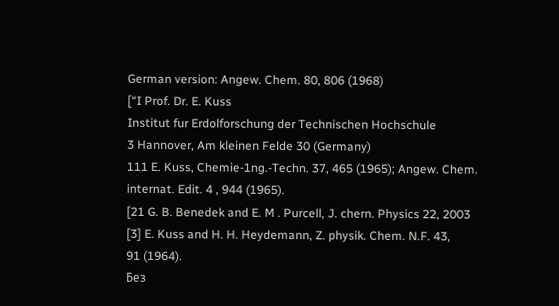German version: Angew. Chem. 80, 806 (1968)
[“I Prof. Dr. E. Kuss
Institut fur Erdolforschung der Technischen Hochschule
3 Hannover, Am kleinen Felde 30 (Germany)
111 E. Kuss, Chemie-1ng.-Techn. 37, 465 (1965); Angew. Chem.
internat. Edit. 4 , 944 (1965).
[21 G. B. Benedek and E. M . Purcell, J. chern. Physics 22, 2003
[3] E. Kuss and H. H. Heydemann, Z. physik. Chem. N.F. 43,
91 (1964).
Без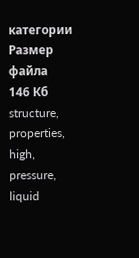категории
Размер файла
146 Кб
structure, properties, high, pressure, liquid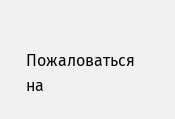Пожаловаться на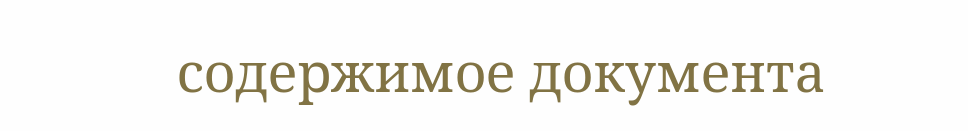содержимое документа